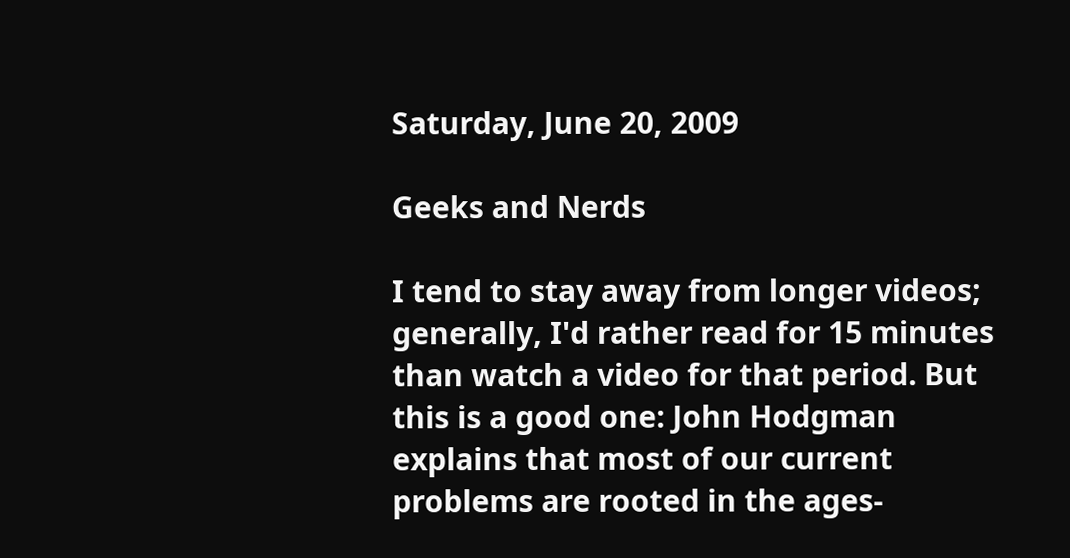Saturday, June 20, 2009

Geeks and Nerds

I tend to stay away from longer videos; generally, I'd rather read for 15 minutes than watch a video for that period. But this is a good one: John Hodgman explains that most of our current problems are rooted in the ages-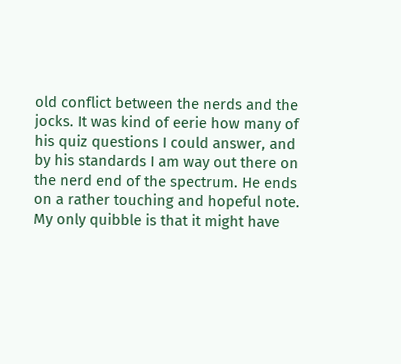old conflict between the nerds and the jocks. It was kind of eerie how many of his quiz questions I could answer, and by his standards I am way out there on the nerd end of the spectrum. He ends on a rather touching and hopeful note. My only quibble is that it might have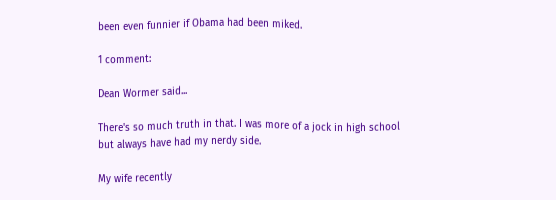been even funnier if Obama had been miked.

1 comment:

Dean Wormer said...

There's so much truth in that. I was more of a jock in high school but always have had my nerdy side.

My wife recently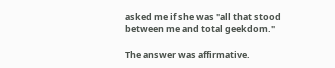asked me if she was "all that stood between me and total geekdom."

The answer was affirmative.